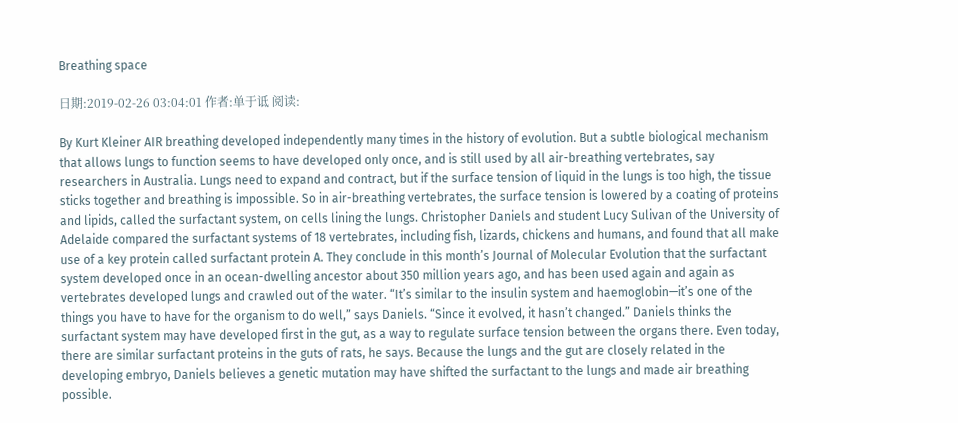Breathing space

日期:2019-02-26 03:04:01 作者:单于诋 阅读:

By Kurt Kleiner AIR breathing developed independently many times in the history of evolution. But a subtle biological mechanism that allows lungs to function seems to have developed only once, and is still used by all air-breathing vertebrates, say researchers in Australia. Lungs need to expand and contract, but if the surface tension of liquid in the lungs is too high, the tissue sticks together and breathing is impossible. So in air-breathing vertebrates, the surface tension is lowered by a coating of proteins and lipids, called the surfactant system, on cells lining the lungs. Christopher Daniels and student Lucy Sulivan of the University of Adelaide compared the surfactant systems of 18 vertebrates, including fish, lizards, chickens and humans, and found that all make use of a key protein called surfactant protein A. They conclude in this month’s Journal of Molecular Evolution that the surfactant system developed once in an ocean-dwelling ancestor about 350 million years ago, and has been used again and again as vertebrates developed lungs and crawled out of the water. “It’s similar to the insulin system and haemoglobin—it’s one of the things you have to have for the organism to do well,” says Daniels. “Since it evolved, it hasn’t changed.” Daniels thinks the surfactant system may have developed first in the gut, as a way to regulate surface tension between the organs there. Even today, there are similar surfactant proteins in the guts of rats, he says. Because the lungs and the gut are closely related in the developing embryo, Daniels believes a genetic mutation may have shifted the surfactant to the lungs and made air breathing possible.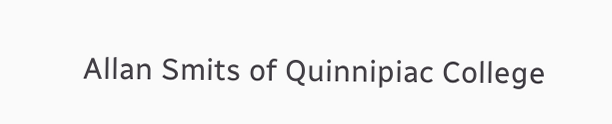Allan Smits of Quinnipiac College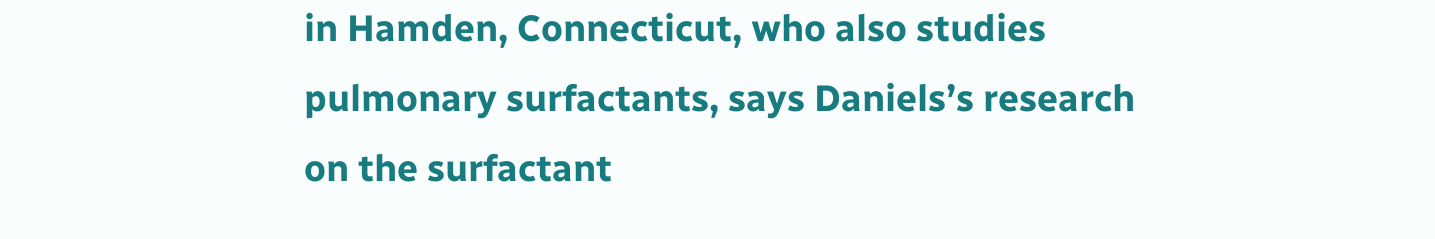in Hamden, Connecticut, who also studies pulmonary surfactants, says Daniels’s research on the surfactant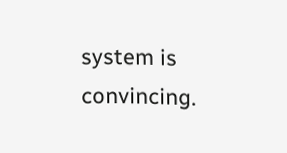system is convincing.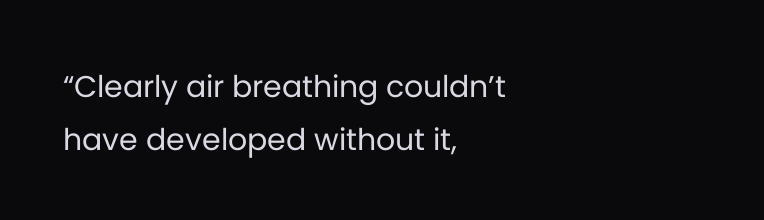“Clearly air breathing couldn’t have developed without it,